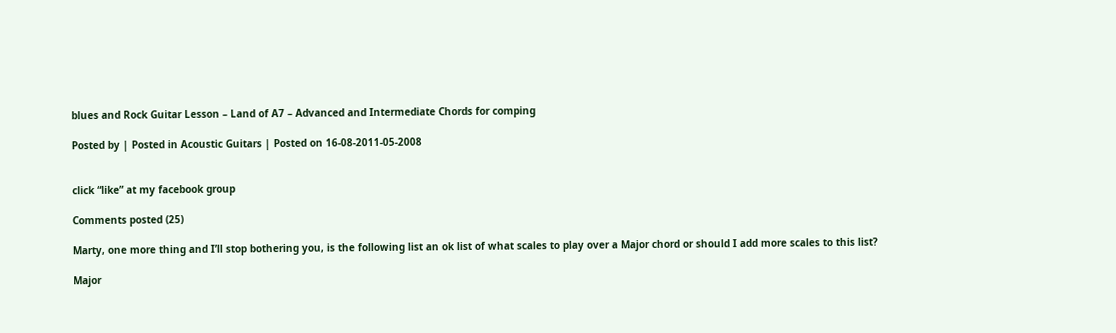blues and Rock Guitar Lesson – Land of A7 – Advanced and Intermediate Chords for comping

Posted by | Posted in Acoustic Guitars | Posted on 16-08-2011-05-2008


click “like” at my facebook group

Comments posted (25)

Marty, one more thing and I’ll stop bothering you, is the following list an ok list of what scales to play over a Major chord or should I add more scales to this list?

Major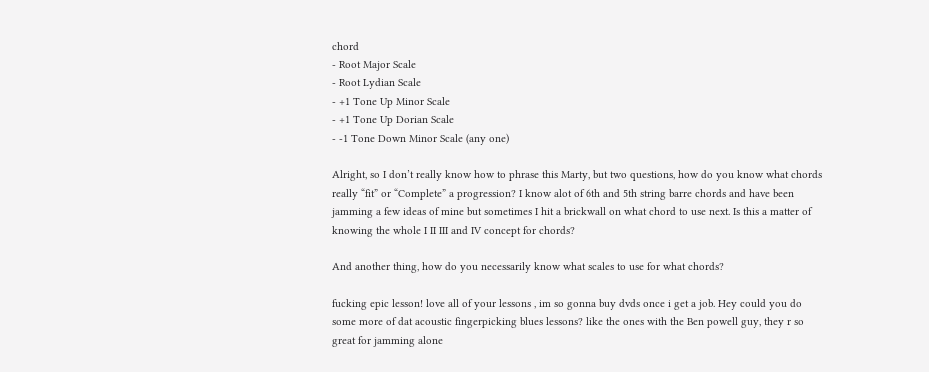chord
- Root Major Scale
- Root Lydian Scale
- +1 Tone Up Minor Scale
- +1 Tone Up Dorian Scale
- -1 Tone Down Minor Scale (any one)

Alright, so I don’t really know how to phrase this Marty, but two questions, how do you know what chords really “fit” or “Complete” a progression? I know alot of 6th and 5th string barre chords and have been jamming a few ideas of mine but sometimes I hit a brickwall on what chord to use next. Is this a matter of knowing the whole I II III and IV concept for chords?

And another thing, how do you necessarily know what scales to use for what chords?

fucking epic lesson! love all of your lessons , im so gonna buy dvds once i get a job. Hey could you do some more of dat acoustic fingerpicking blues lessons? like the ones with the Ben powell guy, they r so great for jamming alone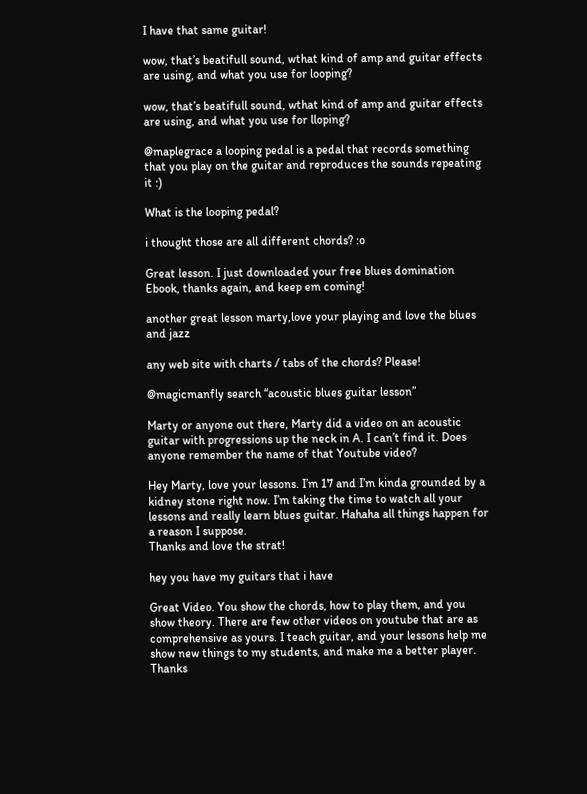I have that same guitar!

wow, that’s beatifull sound, wthat kind of amp and guitar effects are using, and what you use for looping?

wow, that’s beatifull sound, wthat kind of amp and guitar effects are using, and what you use for lloping?

@maplegrace a looping pedal is a pedal that records something that you play on the guitar and reproduces the sounds repeating it :)

What is the looping pedal?

i thought those are all different chords? :o

Great lesson. I just downloaded your free blues domination Ebook, thanks again, and keep em coming!

another great lesson marty,love your playing and love the blues and jazz

any web site with charts / tabs of the chords? Please!

@magicmanfly search “acoustic blues guitar lesson”

Marty or anyone out there, Marty did a video on an acoustic guitar with progressions up the neck in A. I can’t find it. Does anyone remember the name of that Youtube video?

Hey Marty, love your lessons. I’m 17 and I’m kinda grounded by a kidney stone right now. I’m taking the time to watch all your lessons and really learn blues guitar. Hahaha all things happen for a reason I suppose.
Thanks and love the strat!

hey you have my guitars that i have

Great Video. You show the chords, how to play them, and you show theory. There are few other videos on youtube that are as comprehensive as yours. I teach guitar, and your lessons help me show new things to my students, and make me a better player. Thanks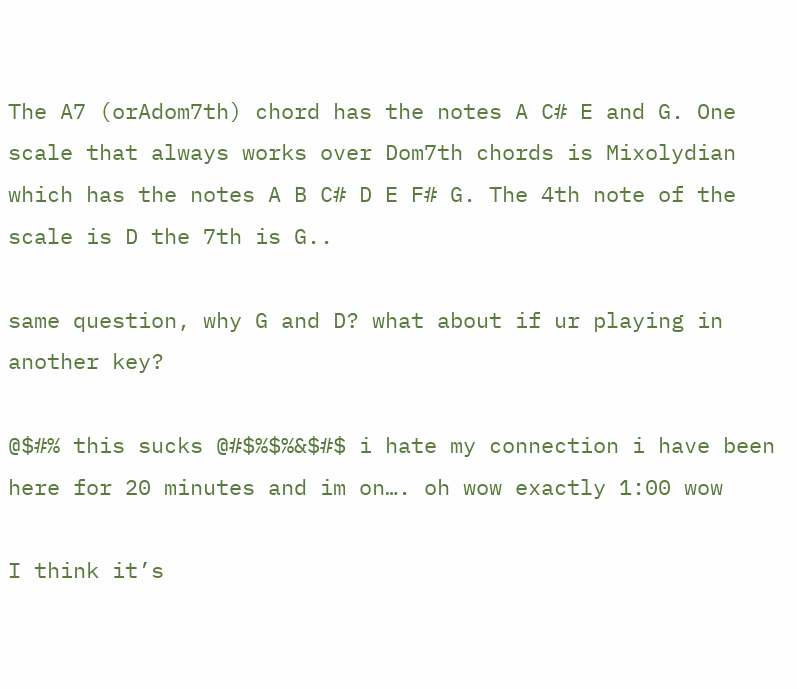The A7 (orAdom7th) chord has the notes A C# E and G. One scale that always works over Dom7th chords is Mixolydian which has the notes A B C# D E F# G. The 4th note of the scale is D the 7th is G..

same question, why G and D? what about if ur playing in another key?

@$#% this sucks @#$%$%&$#$ i hate my connection i have been here for 20 minutes and im on…. oh wow exactly 1:00 wow

I think it’s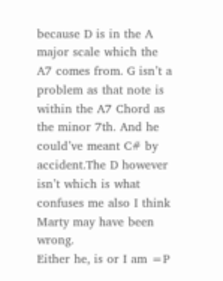because D is in the A major scale which the A7 comes from. G isn’t a problem as that note is within the A7 Chord as the minor 7th. And he could’ve meant C# by accident.The D however isn’t which is what confuses me also I think Marty may have been wrong.
Either he, is or I am =P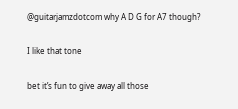@guitarjamzdotcom why A D G for A7 though?

I like that tone

bet it’s fun to give away all those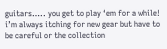guitars….. you get to play ‘em for a while! i’m always itching for new gear but have to be careful or the collection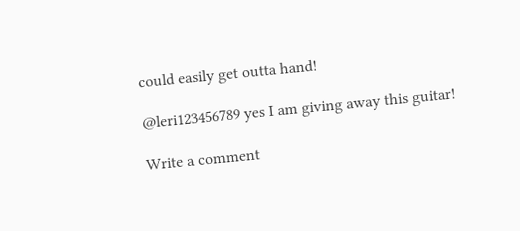could easily get outta hand!

@leri123456789 yes I am giving away this guitar!

Write a comment